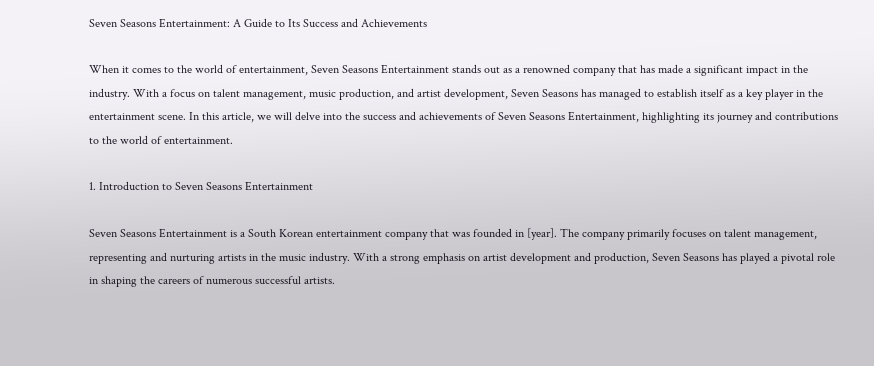Seven Seasons Entertainment: A Guide to Its Success and Achievements

When it comes to the world of entertainment, Seven Seasons Entertainment stands out as a renowned company that has made a significant impact in the industry. With a focus on talent management, music production, and artist development, Seven Seasons has managed to establish itself as a key player in the entertainment scene. In this article, we will delve into the success and achievements of Seven Seasons Entertainment, highlighting its journey and contributions to the world of entertainment.

1. Introduction to Seven Seasons Entertainment

Seven Seasons Entertainment is a South Korean entertainment company that was founded in [year]. The company primarily focuses on talent management, representing and nurturing artists in the music industry. With a strong emphasis on artist development and production, Seven Seasons has played a pivotal role in shaping the careers of numerous successful artists.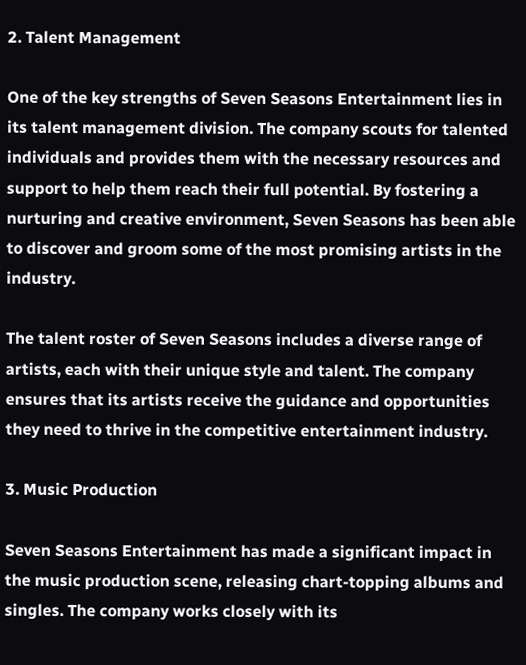2. Talent Management

One of the key strengths of Seven Seasons Entertainment lies in its talent management division. The company scouts for talented individuals and provides them with the necessary resources and support to help them reach their full potential. By fostering a nurturing and creative environment, Seven Seasons has been able to discover and groom some of the most promising artists in the industry.

The talent roster of Seven Seasons includes a diverse range of artists, each with their unique style and talent. The company ensures that its artists receive the guidance and opportunities they need to thrive in the competitive entertainment industry.

3. Music Production

Seven Seasons Entertainment has made a significant impact in the music production scene, releasing chart-topping albums and singles. The company works closely with its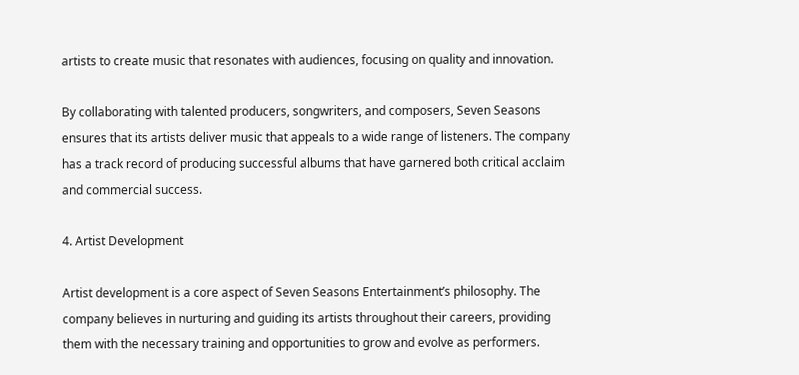artists to create music that resonates with audiences, focusing on quality and innovation.

By collaborating with talented producers, songwriters, and composers, Seven Seasons ensures that its artists deliver music that appeals to a wide range of listeners. The company has a track record of producing successful albums that have garnered both critical acclaim and commercial success.

4. Artist Development

Artist development is a core aspect of Seven Seasons Entertainment’s philosophy. The company believes in nurturing and guiding its artists throughout their careers, providing them with the necessary training and opportunities to grow and evolve as performers.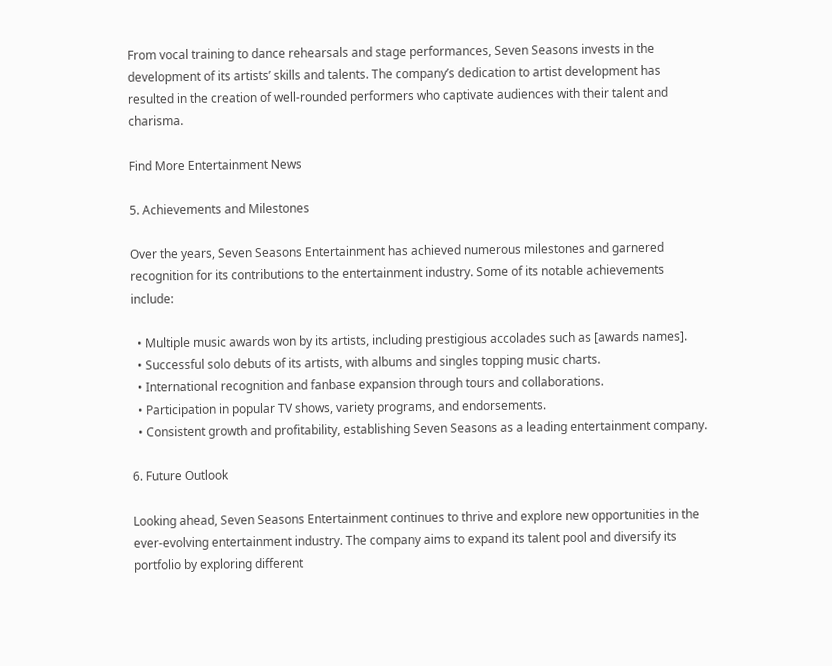From vocal training to dance rehearsals and stage performances, Seven Seasons invests in the development of its artists’ skills and talents. The company’s dedication to artist development has resulted in the creation of well-rounded performers who captivate audiences with their talent and charisma.

Find More Entertainment News

5. Achievements and Milestones

Over the years, Seven Seasons Entertainment has achieved numerous milestones and garnered recognition for its contributions to the entertainment industry. Some of its notable achievements include:

  • Multiple music awards won by its artists, including prestigious accolades such as [awards names].
  • Successful solo debuts of its artists, with albums and singles topping music charts.
  • International recognition and fanbase expansion through tours and collaborations.
  • Participation in popular TV shows, variety programs, and endorsements.
  • Consistent growth and profitability, establishing Seven Seasons as a leading entertainment company.

6. Future Outlook

Looking ahead, Seven Seasons Entertainment continues to thrive and explore new opportunities in the ever-evolving entertainment industry. The company aims to expand its talent pool and diversify its portfolio by exploring different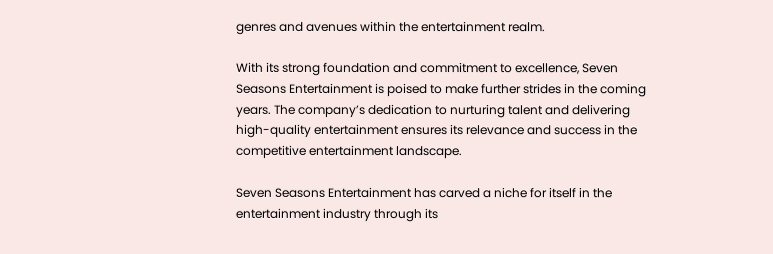genres and avenues within the entertainment realm.

With its strong foundation and commitment to excellence, Seven Seasons Entertainment is poised to make further strides in the coming years. The company’s dedication to nurturing talent and delivering high-quality entertainment ensures its relevance and success in the competitive entertainment landscape.

Seven Seasons Entertainment has carved a niche for itself in the entertainment industry through its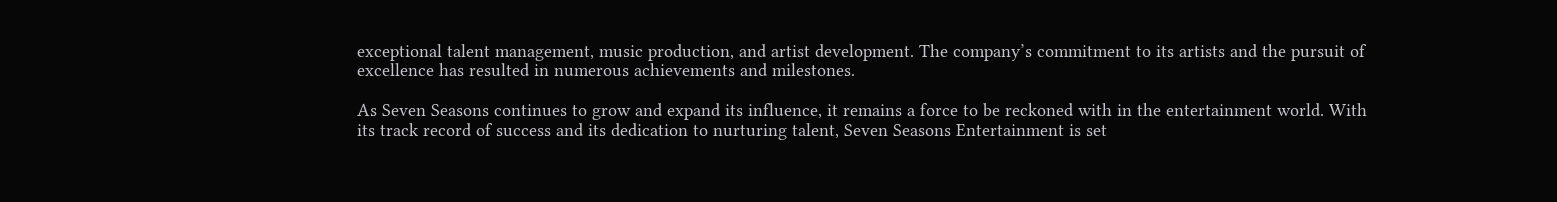exceptional talent management, music production, and artist development. The company’s commitment to its artists and the pursuit of excellence has resulted in numerous achievements and milestones.

As Seven Seasons continues to grow and expand its influence, it remains a force to be reckoned with in the entertainment world. With its track record of success and its dedication to nurturing talent, Seven Seasons Entertainment is set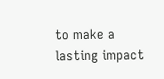to make a lasting impact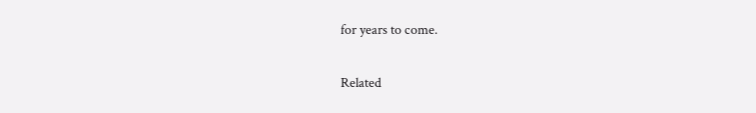for years to come.

Related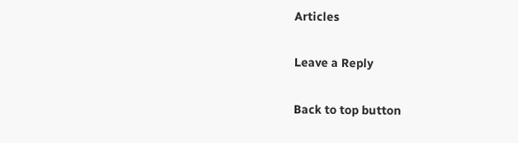Articles

Leave a Reply

Back to top button